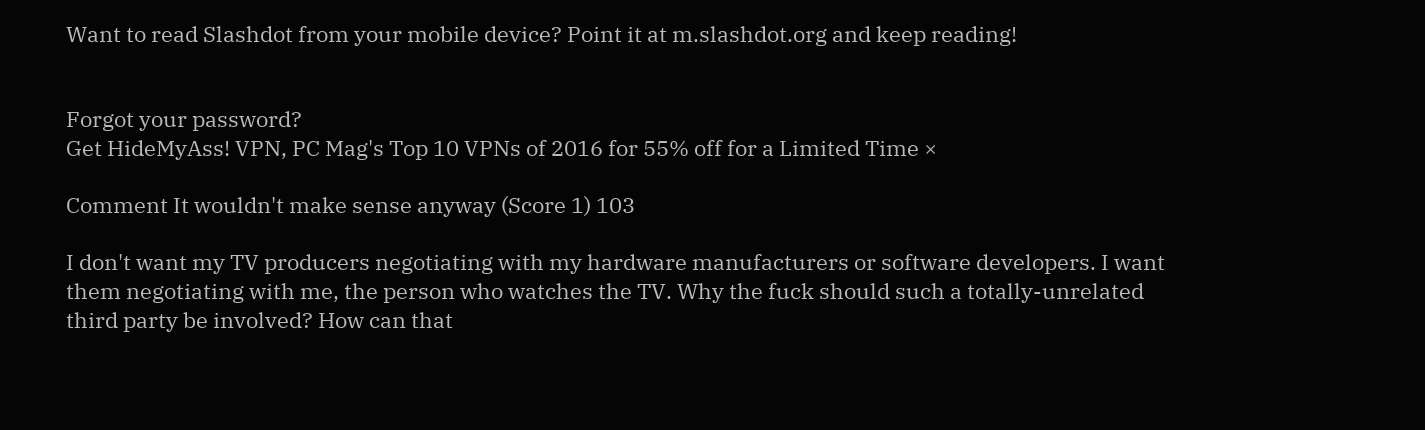Want to read Slashdot from your mobile device? Point it at m.slashdot.org and keep reading!


Forgot your password?
Get HideMyAss! VPN, PC Mag's Top 10 VPNs of 2016 for 55% off for a Limited Time ×

Comment It wouldn't make sense anyway (Score 1) 103

I don't want my TV producers negotiating with my hardware manufacturers or software developers. I want them negotiating with me, the person who watches the TV. Why the fuck should such a totally-unrelated third party be involved? How can that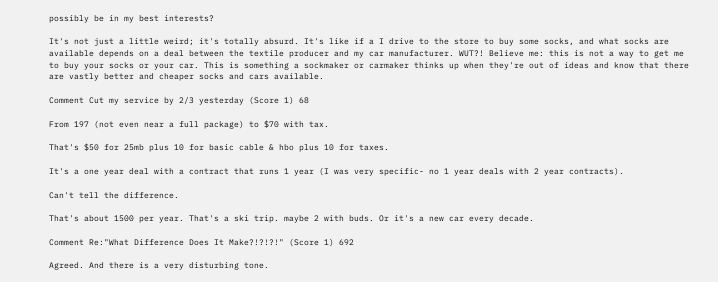possibly be in my best interests?

It's not just a little weird; it's totally absurd. It's like if a I drive to the store to buy some socks, and what socks are available depends on a deal between the textile producer and my car manufacturer. WUT?! Believe me: this is not a way to get me to buy your socks or your car. This is something a sockmaker or carmaker thinks up when they're out of ideas and know that there are vastly better and cheaper socks and cars available.

Comment Cut my service by 2/3 yesterday (Score 1) 68

From 197 (not even near a full package) to $70 with tax.

That's $50 for 25mb plus 10 for basic cable & hbo plus 10 for taxes.

It's a one year deal with a contract that runs 1 year (I was very specific- no 1 year deals with 2 year contracts).

Can't tell the difference.

That's about 1500 per year. That's a ski trip. maybe 2 with buds. Or it's a new car every decade.

Comment Re:"What Difference Does It Make?!?!?!" (Score 1) 692

Agreed. And there is a very disturbing tone.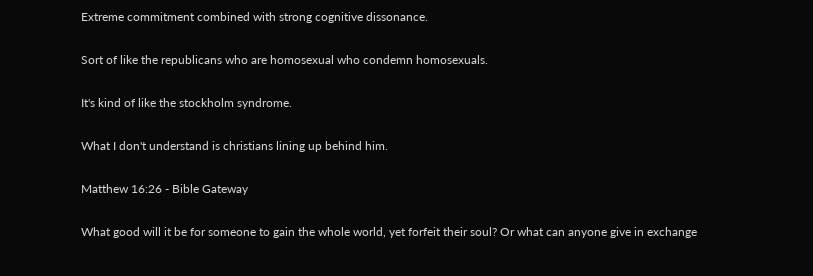Extreme commitment combined with strong cognitive dissonance.

Sort of like the republicans who are homosexual who condemn homosexuals.

It's kind of like the stockholm syndrome.

What I don't understand is christians lining up behind him.

Matthew 16:26 - Bible Gateway

What good will it be for someone to gain the whole world, yet forfeit their soul? Or what can anyone give in exchange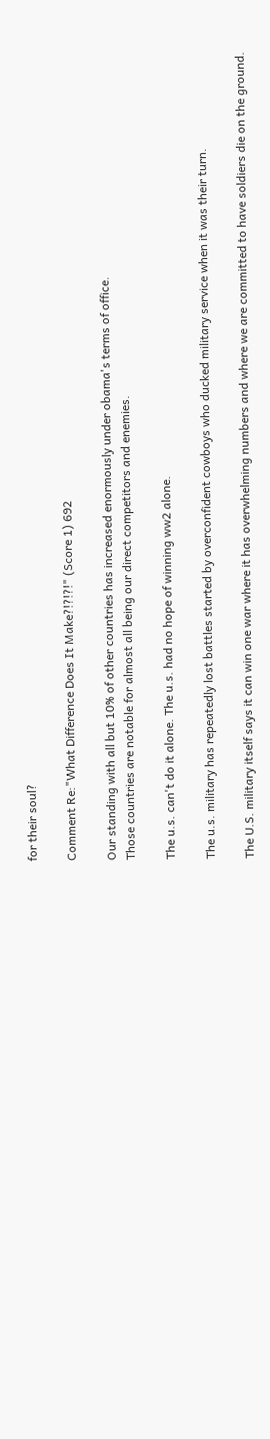for their soul?

Comment Re:"What Difference Does It Make?!?!?!" (Score 1) 692

Our standing with all but 10% of other countries has increased enormously under obama's terms of office.
Those countries are notable for almost all being our direct competitors and enemies.

The u.s. can't do it alone. The u.s. had no hope of winning ww2 alone.

The u.s. military has repeatedly lost battles started by overconfident cowboys who ducked military service when it was their turn.

The U.S. military itself says it can win one war where it has overwhelming numbers and where we are committed to have soldiers die on the ground.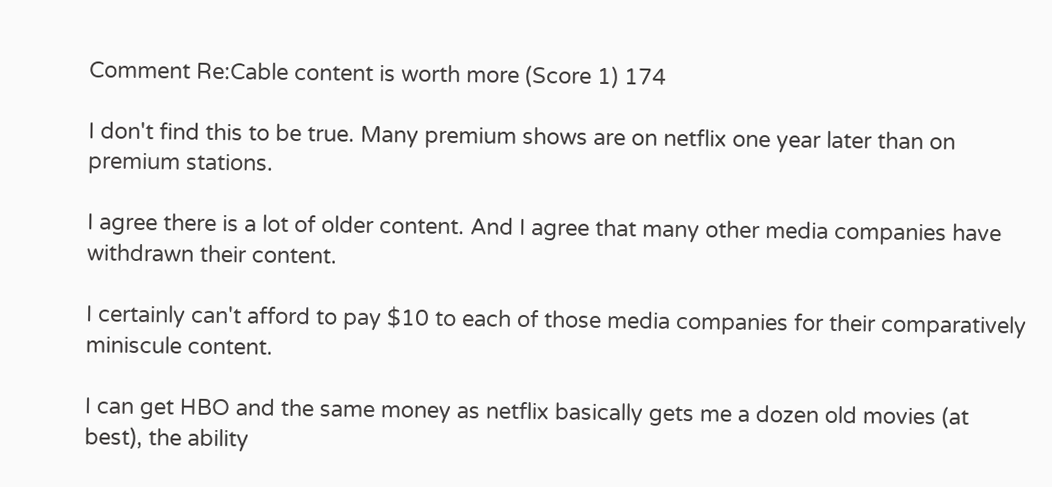Comment Re:Cable content is worth more (Score 1) 174

I don't find this to be true. Many premium shows are on netflix one year later than on premium stations.

I agree there is a lot of older content. And I agree that many other media companies have withdrawn their content.

I certainly can't afford to pay $10 to each of those media companies for their comparatively miniscule content.

I can get HBO and the same money as netflix basically gets me a dozen old movies (at best), the ability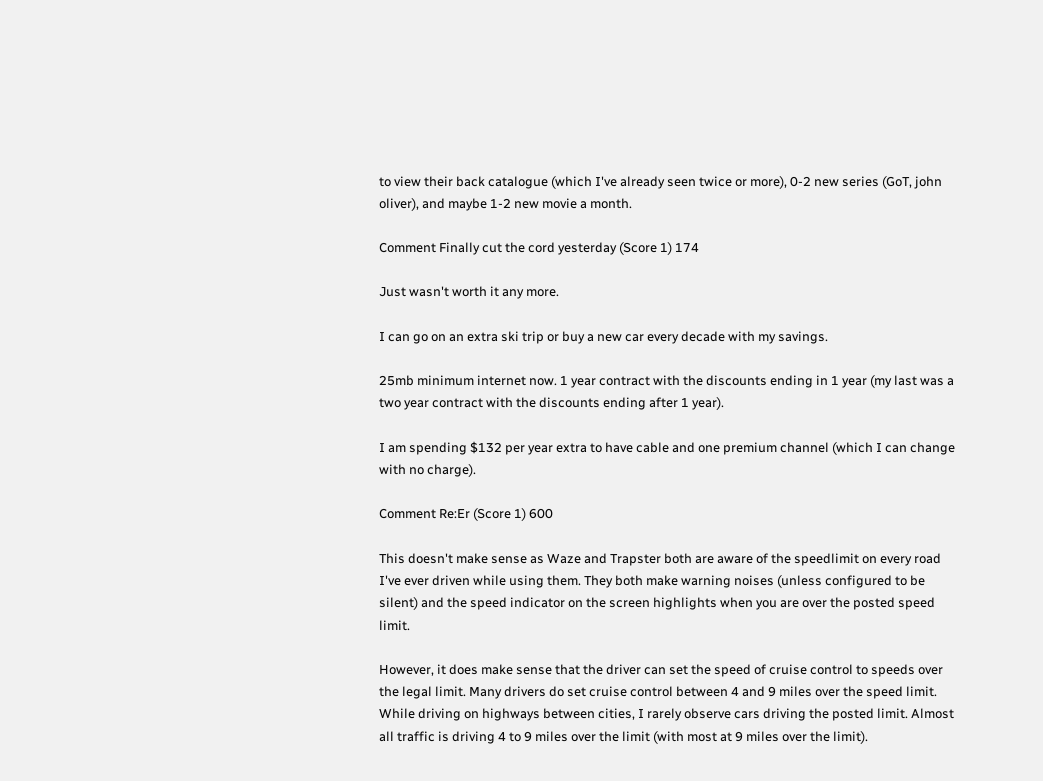to view their back catalogue (which I've already seen twice or more), 0-2 new series (GoT, john oliver), and maybe 1-2 new movie a month.

Comment Finally cut the cord yesterday (Score 1) 174

Just wasn't worth it any more.

I can go on an extra ski trip or buy a new car every decade with my savings.

25mb minimum internet now. 1 year contract with the discounts ending in 1 year (my last was a two year contract with the discounts ending after 1 year).

I am spending $132 per year extra to have cable and one premium channel (which I can change with no charge).

Comment Re:Er (Score 1) 600

This doesn't make sense as Waze and Trapster both are aware of the speedlimit on every road I've ever driven while using them. They both make warning noises (unless configured to be silent) and the speed indicator on the screen highlights when you are over the posted speed limit.

However, it does make sense that the driver can set the speed of cruise control to speeds over the legal limit. Many drivers do set cruise control between 4 and 9 miles over the speed limit. While driving on highways between cities, I rarely observe cars driving the posted limit. Almost all traffic is driving 4 to 9 miles over the limit (with most at 9 miles over the limit).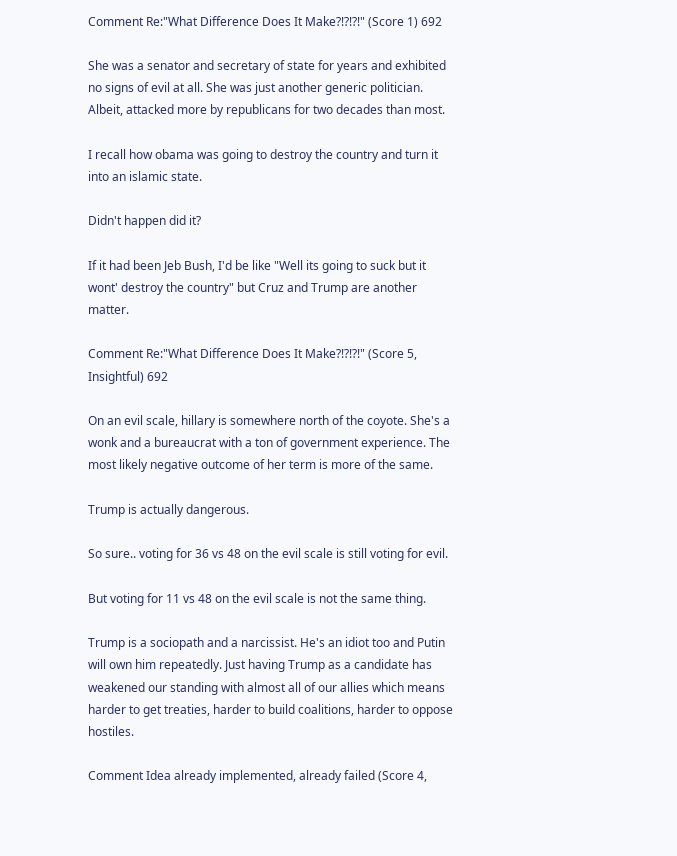Comment Re:"What Difference Does It Make?!?!?!" (Score 1) 692

She was a senator and secretary of state for years and exhibited no signs of evil at all. She was just another generic politician. Albeit, attacked more by republicans for two decades than most.

I recall how obama was going to destroy the country and turn it into an islamic state.

Didn't happen did it?

If it had been Jeb Bush, I'd be like "Well its going to suck but it wont' destroy the country" but Cruz and Trump are another matter.

Comment Re:"What Difference Does It Make?!?!?!" (Score 5, Insightful) 692

On an evil scale, hillary is somewhere north of the coyote. She's a wonk and a bureaucrat with a ton of government experience. The most likely negative outcome of her term is more of the same.

Trump is actually dangerous.

So sure.. voting for 36 vs 48 on the evil scale is still voting for evil.

But voting for 11 vs 48 on the evil scale is not the same thing.

Trump is a sociopath and a narcissist. He's an idiot too and Putin will own him repeatedly. Just having Trump as a candidate has weakened our standing with almost all of our allies which means harder to get treaties, harder to build coalitions, harder to oppose hostiles.

Comment Idea already implemented, already failed (Score 4,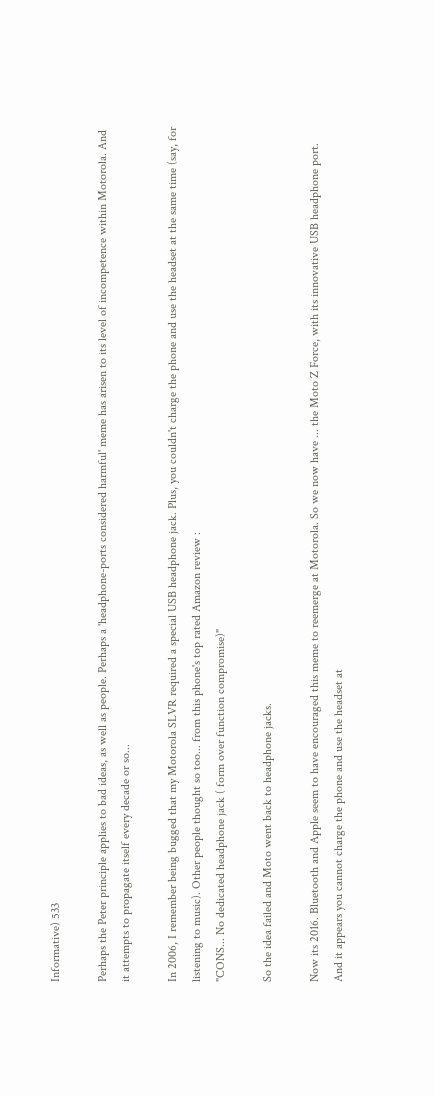Informative) 533

Perhaps the Peter principle applies to bad ideas, as well as people. Perhaps a 'headphone-ports considered harmful' meme has arisen to its level of incompetence within Motorola. And it attempts to propagate itself every decade or so...

In 2006, I remember being bugged that my Motorola SLVR required a special USB headphone jack. Plus, you couldn't charge the phone and use the headset at the same time (say, for listening to music). Other people thought so too... from this phone's top rated Amazon review :
"CONS... No dedicated headphone jack ( form over function compromise)"

So the idea failed and Moto went back to headphone jacks.

Now its 2016. Bluetooth and Apple seem to have encouraged this meme to reemerge at Motorola. So we now have ... the Moto Z Force, with its innovative USB headphone port. And it appears you cannot charge the phone and use the headset at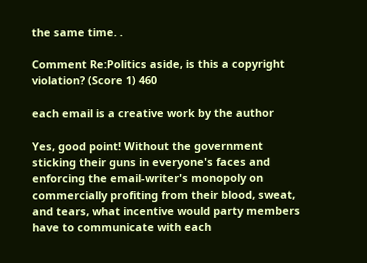the same time. .

Comment Re:Politics aside, is this a copyright violation? (Score 1) 460

each email is a creative work by the author

Yes, good point! Without the government sticking their guns in everyone's faces and enforcing the email-writer's monopoly on commercially profiting from their blood, sweat, and tears, what incentive would party members have to communicate with each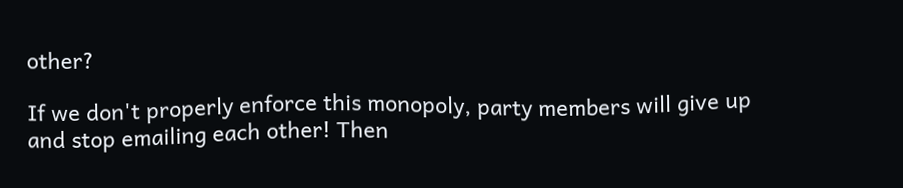other?

If we don't properly enforce this monopoly, party members will give up and stop emailing each other! Then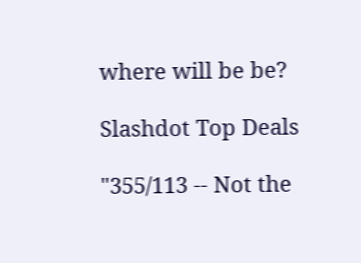where will be be?

Slashdot Top Deals

"355/113 -- Not the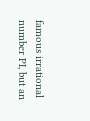famous irrational number PI, but an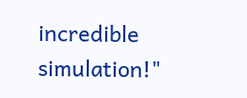incredible simulation!"